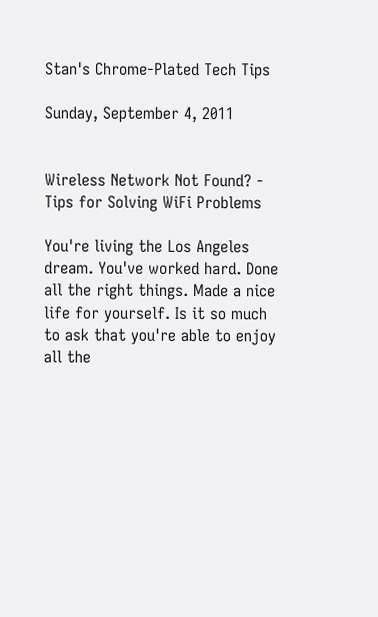Stan's Chrome-Plated Tech Tips

Sunday, September 4, 2011


Wireless Network Not Found? - Tips for Solving WiFi Problems

You're living the Los Angeles dream. You've worked hard. Done all the right things. Made a nice life for yourself. Is it so much to ask that you're able to enjoy all the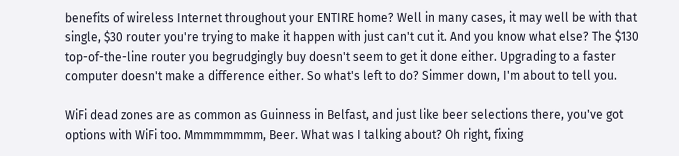benefits of wireless Internet throughout your ENTIRE home? Well in many cases, it may well be with that single, $30 router you're trying to make it happen with just can't cut it. And you know what else? The $130 top-of-the-line router you begrudgingly buy doesn't seem to get it done either. Upgrading to a faster computer doesn't make a difference either. So what's left to do? Simmer down, I'm about to tell you.

WiFi dead zones are as common as Guinness in Belfast, and just like beer selections there, you've got options with WiFi too. Mmmmmmmm, Beer. What was I talking about? Oh right, fixing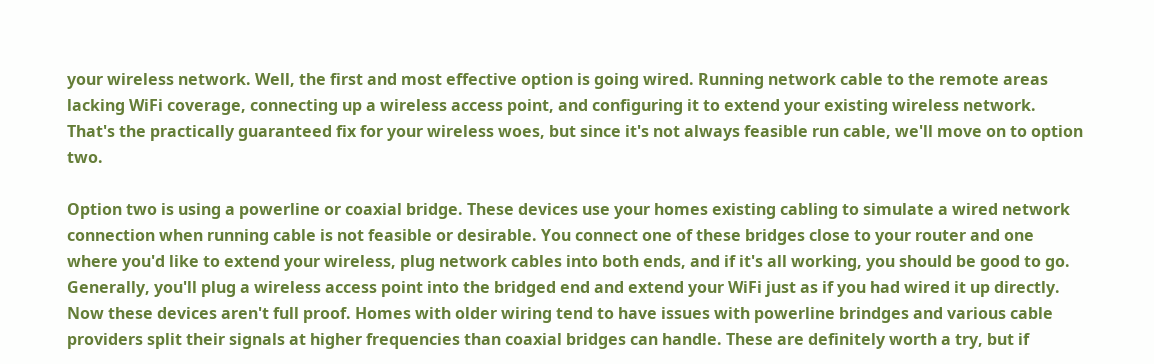your wireless network. Well, the first and most effective option is going wired. Running network cable to the remote areas lacking WiFi coverage, connecting up a wireless access point, and configuring it to extend your existing wireless network. That's the practically guaranteed fix for your wireless woes, but since it's not always feasible run cable, we'll move on to option two.

Option two is using a powerline or coaxial bridge. These devices use your homes existing cabling to simulate a wired network connection when running cable is not feasible or desirable. You connect one of these bridges close to your router and one where you'd like to extend your wireless, plug network cables into both ends, and if it's all working, you should be good to go. Generally, you'll plug a wireless access point into the bridged end and extend your WiFi just as if you had wired it up directly. Now these devices aren't full proof. Homes with older wiring tend to have issues with powerline brindges and various cable providers split their signals at higher frequencies than coaxial bridges can handle. These are definitely worth a try, but if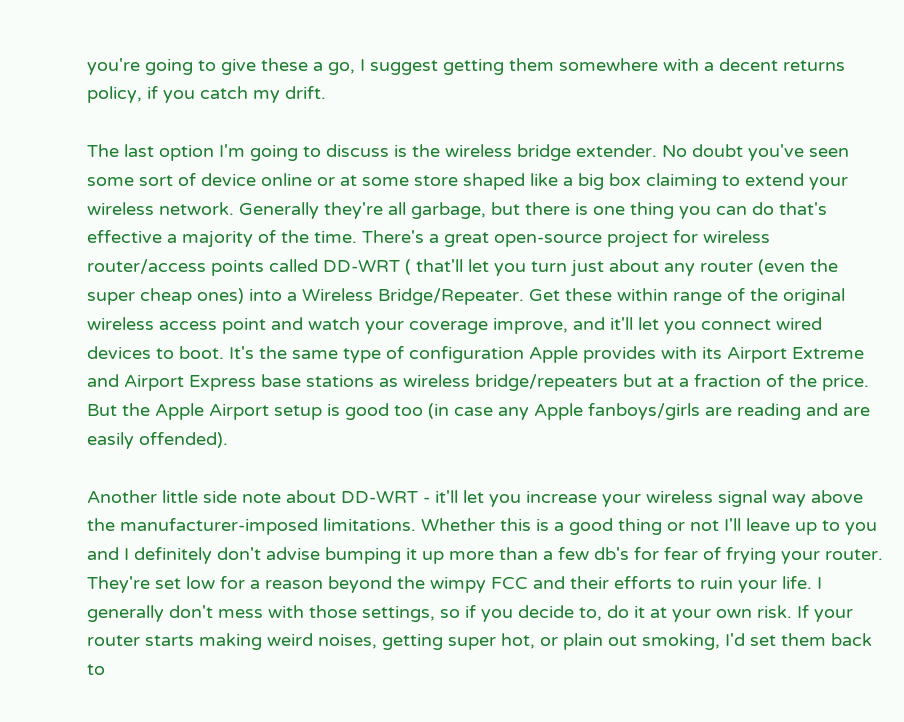you're going to give these a go, I suggest getting them somewhere with a decent returns policy, if you catch my drift.

The last option I'm going to discuss is the wireless bridge extender. No doubt you've seen some sort of device online or at some store shaped like a big box claiming to extend your wireless network. Generally they're all garbage, but there is one thing you can do that's effective a majority of the time. There's a great open-source project for wireless router/access points called DD-WRT ( that'll let you turn just about any router (even the super cheap ones) into a Wireless Bridge/Repeater. Get these within range of the original wireless access point and watch your coverage improve, and it'll let you connect wired devices to boot. It's the same type of configuration Apple provides with its Airport Extreme and Airport Express base stations as wireless bridge/repeaters but at a fraction of the price. But the Apple Airport setup is good too (in case any Apple fanboys/girls are reading and are easily offended).

Another little side note about DD-WRT - it'll let you increase your wireless signal way above the manufacturer-imposed limitations. Whether this is a good thing or not I'll leave up to you and I definitely don't advise bumping it up more than a few db's for fear of frying your router. They're set low for a reason beyond the wimpy FCC and their efforts to ruin your life. I generally don't mess with those settings, so if you decide to, do it at your own risk. If your router starts making weird noises, getting super hot, or plain out smoking, I'd set them back to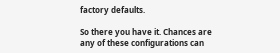factory defaults.

So there you have it. Chances are any of these configurations can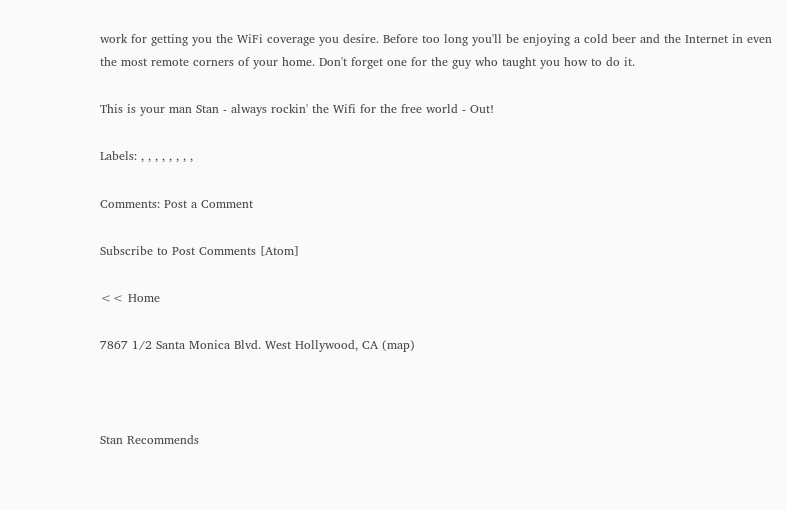work for getting you the WiFi coverage you desire. Before too long you'll be enjoying a cold beer and the Internet in even the most remote corners of your home. Don't forget one for the guy who taught you how to do it.

This is your man Stan - always rockin' the Wifi for the free world - Out!

Labels: , , , , , , , ,

Comments: Post a Comment

Subscribe to Post Comments [Atom]

<< Home

7867 1/2 Santa Monica Blvd. West Hollywood, CA (map)



Stan Recommends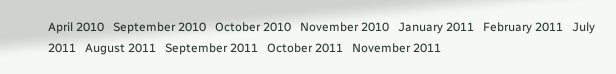April 2010   September 2010   October 2010   November 2010   January 2011   February 2011   July 2011   August 2011   September 2011   October 2011   November 2011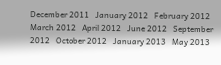December 2011   January 2012   February 2012   March 2012   April 2012   June 2012   September 2012   October 2012   January 2013   May 2013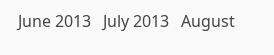June 2013   July 2013   August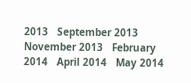2013   September 2013   November 2013   February 2014   April 2014   May 2014